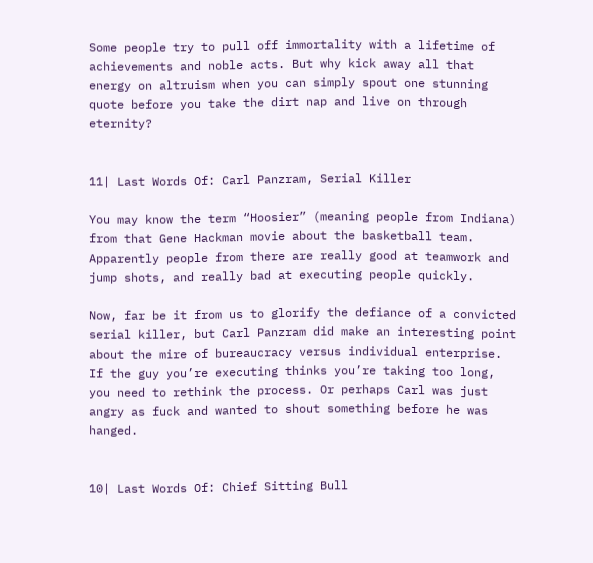Some people try to pull off immortality with a lifetime of achievements and noble acts. But why kick away all that energy on altruism when you can simply spout one stunning quote before you take the dirt nap and live on through eternity?


11| Last Words Of: Carl Panzram, Serial Killer

You may know the term “Hoosier” (meaning people from Indiana) from that Gene Hackman movie about the basketball team. Apparently people from there are really good at teamwork and jump shots, and really bad at executing people quickly.

Now, far be it from us to glorify the defiance of a convicted serial killer, but Carl Panzram did make an interesting point about the mire of bureaucracy versus individual enterprise. If the guy you’re executing thinks you’re taking too long, you need to rethink the process. Or perhaps Carl was just angry as fuck and wanted to shout something before he was hanged.


10| Last Words Of: Chief Sitting Bull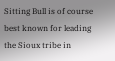Sitting Bull is of course best known for leading the Sioux tribe in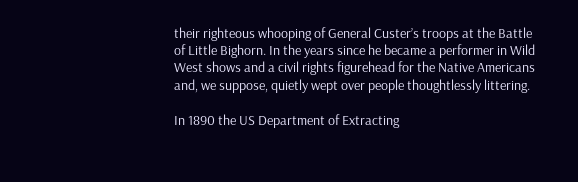their righteous whooping of General Custer’s troops at the Battle of Little Bighorn. In the years since he became a performer in Wild West shows and a civil rights figurehead for the Native Americans and, we suppose, quietly wept over people thoughtlessly littering.

In 1890 the US Department of Extracting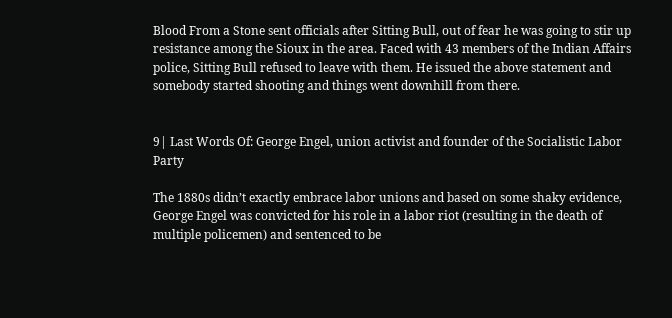Blood From a Stone sent officials after Sitting Bull, out of fear he was going to stir up resistance among the Sioux in the area. Faced with 43 members of the Indian Affairs police, Sitting Bull refused to leave with them. He issued the above statement and somebody started shooting and things went downhill from there.


9| Last Words Of: George Engel, union activist and founder of the Socialistic Labor Party

The 1880s didn’t exactly embrace labor unions and based on some shaky evidence, George Engel was convicted for his role in a labor riot (resulting in the death of multiple policemen) and sentenced to be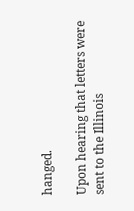hanged.

Upon hearing that letters were sent to the Illinois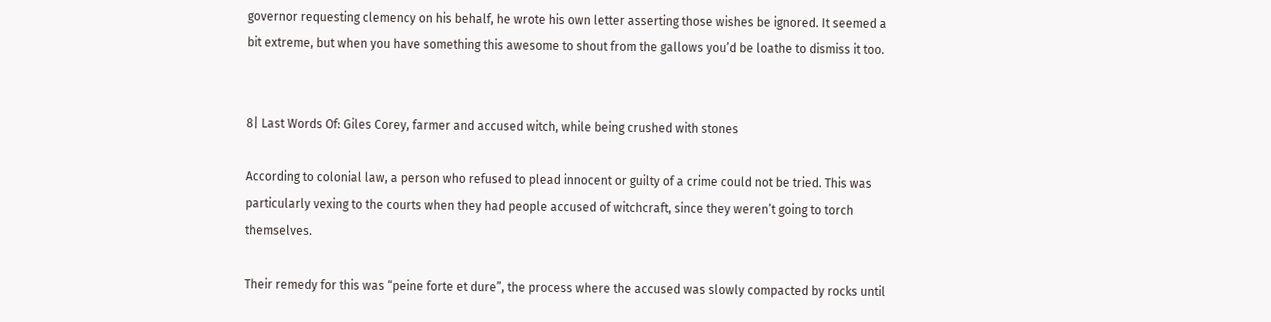governor requesting clemency on his behalf, he wrote his own letter asserting those wishes be ignored. It seemed a bit extreme, but when you have something this awesome to shout from the gallows you’d be loathe to dismiss it too.


8| Last Words Of: Giles Corey, farmer and accused witch, while being crushed with stones

According to colonial law, a person who refused to plead innocent or guilty of a crime could not be tried. This was particularly vexing to the courts when they had people accused of witchcraft, since they weren’t going to torch themselves.

Their remedy for this was “peine forte et dure”, the process where the accused was slowly compacted by rocks until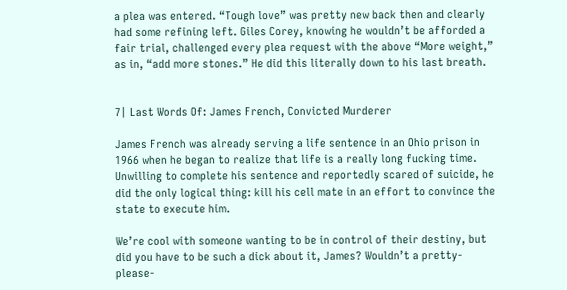a plea was entered. “Tough love” was pretty new back then and clearly had some refining left. Giles Corey, knowing he wouldn’t be afforded a fair trial, challenged every plea request with the above “More weight,” as in, “add more stones.” He did this literally down to his last breath.


7| Last Words Of: James French, Convicted Murderer

James French was already serving a life sentence in an Ohio prison in 1966 when he began to realize that life is a really long fucking time. Unwilling to complete his sentence and reportedly scared of suicide, he did the only logical thing: kill his cell mate in an effort to convince the state to execute him.

We’re cool with someone wanting to be in control of their destiny, but did you have to be such a dick about it, James? Wouldn’t a pretty-please-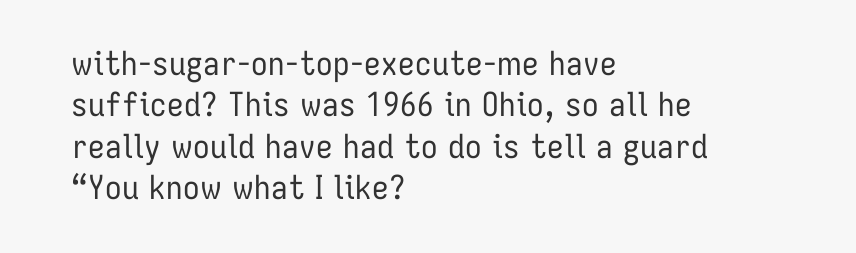with-sugar-on-top-execute-me have sufficed? This was 1966 in Ohio, so all he really would have had to do is tell a guard “You know what I like?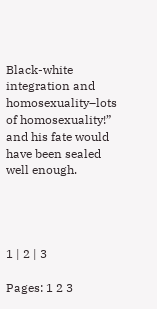Black-white integration and homosexuality–lots of homosexuality!” and his fate would have been sealed well enough.




1 | 2 | 3

Pages: 1 2 3